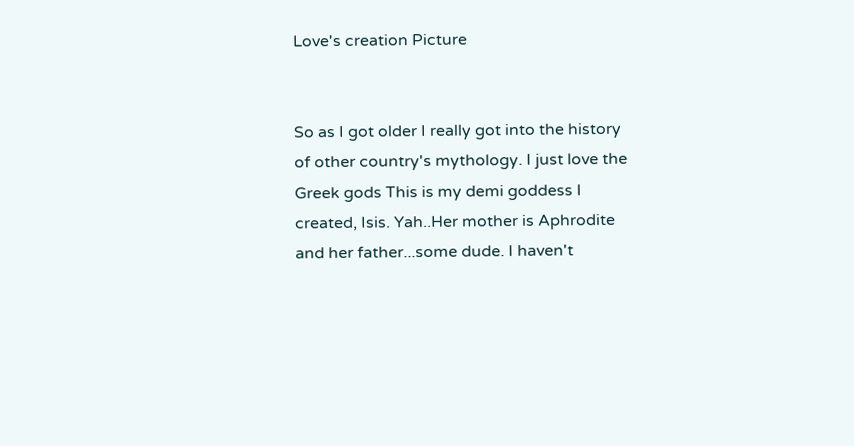Love's creation Picture


So as I got older I really got into the history of other country's mythology. I just love the Greek gods This is my demi goddess I created, Isis. Yah..Her mother is Aphrodite and her father...some dude. I haven't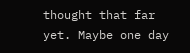thought that far yet. Maybe one day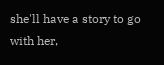she'll have a story to go with her,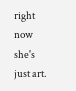right now she's just art.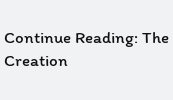Continue Reading: The Creation